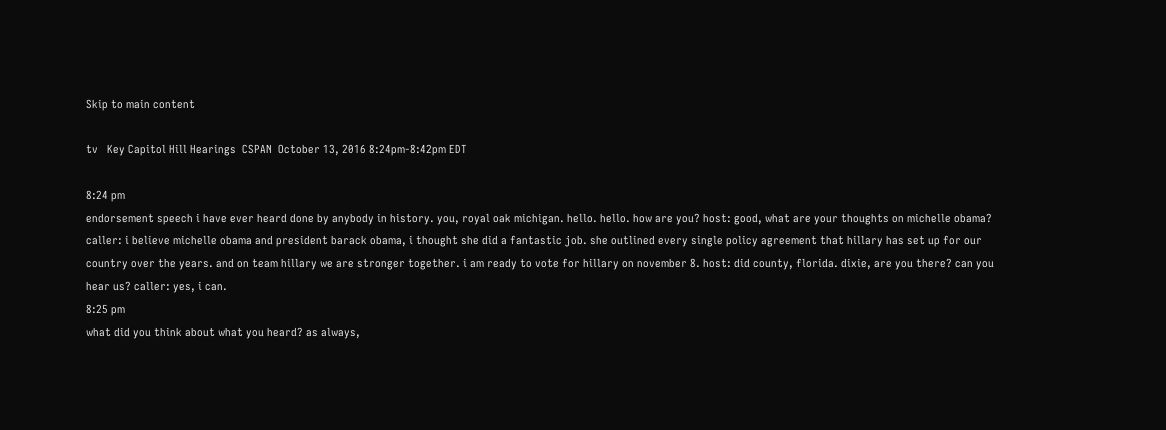Skip to main content

tv   Key Capitol Hill Hearings  CSPAN  October 13, 2016 8:24pm-8:42pm EDT

8:24 pm
endorsement speech i have ever heard done by anybody in history. you, royal oak michigan. hello. hello. how are you? host: good, what are your thoughts on michelle obama? caller: i believe michelle obama and president barack obama, i thought she did a fantastic job. she outlined every single policy agreement that hillary has set up for our country over the years. and on team hillary we are stronger together. i am ready to vote for hillary on november 8. host: did county, florida. dixie, are you there? can you hear us? caller: yes, i can.
8:25 pm
what did you think about what you heard? as always,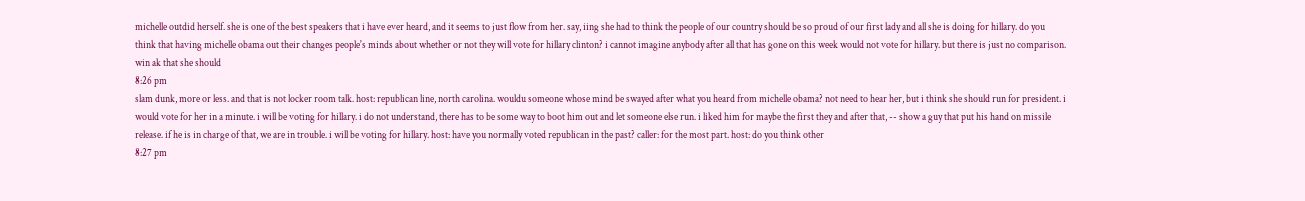michelle outdid herself. she is one of the best speakers that i have ever heard, and it seems to just flow from her. say, iing she had to think the people of our country should be so proud of our first lady and all she is doing for hillary. do you think that having michelle obama out their changes people's minds about whether or not they will vote for hillary clinton? i cannot imagine anybody after all that has gone on this week would not vote for hillary. but there is just no comparison. win ak that she should
8:26 pm
slam dunk, more or less. and that is not locker room talk. host: republican line, north carolina. wouldu someone whose mind be swayed after what you heard from michelle obama? not need to hear her, but i think she should run for president. i would vote for her in a minute. i will be voting for hillary. i do not understand, there has to be some way to boot him out and let someone else run. i liked him for maybe the first they and after that, -- show a guy that put his hand on missile release. if he is in charge of that, we are in trouble. i will be voting for hillary. host: have you normally voted republican in the past? caller: for the most part. host: do you think other
8:27 pm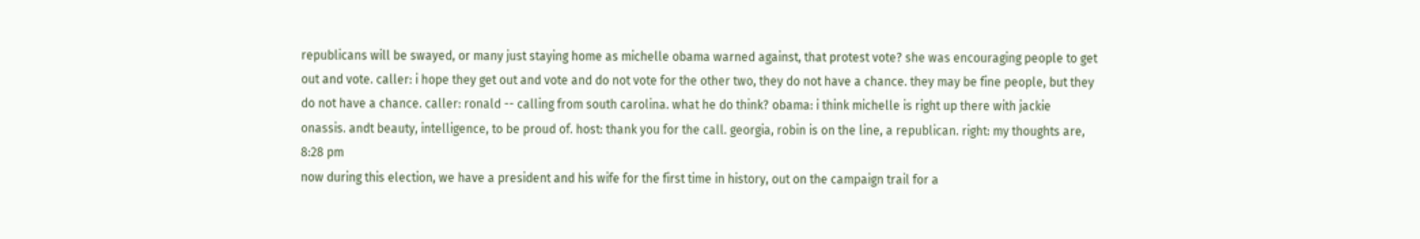republicans will be swayed, or many just staying home as michelle obama warned against, that protest vote? she was encouraging people to get out and vote. caller: i hope they get out and vote and do not vote for the other two, they do not have a chance. they may be fine people, but they do not have a chance. caller: ronald -- calling from south carolina. what he do think? obama: i think michelle is right up there with jackie onassis. andt beauty, intelligence, to be proud of. host: thank you for the call. georgia, robin is on the line, a republican. right: my thoughts are,
8:28 pm
now during this election, we have a president and his wife for the first time in history, out on the campaign trail for a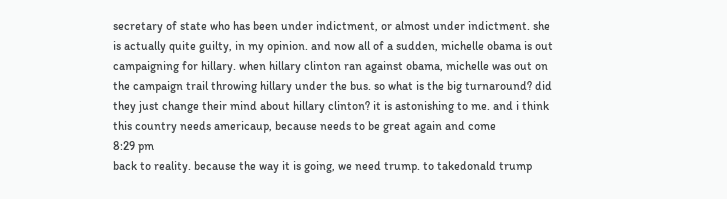secretary of state who has been under indictment, or almost under indictment. she is actually quite guilty, in my opinion. and now all of a sudden, michelle obama is out campaigning for hillary. when hillary clinton ran against obama, michelle was out on the campaign trail throwing hillary under the bus. so what is the big turnaround? did they just change their mind about hillary clinton? it is astonishing to me. and i think this country needs americaup, because needs to be great again and come
8:29 pm
back to reality. because the way it is going, we need trump. to takedonald trump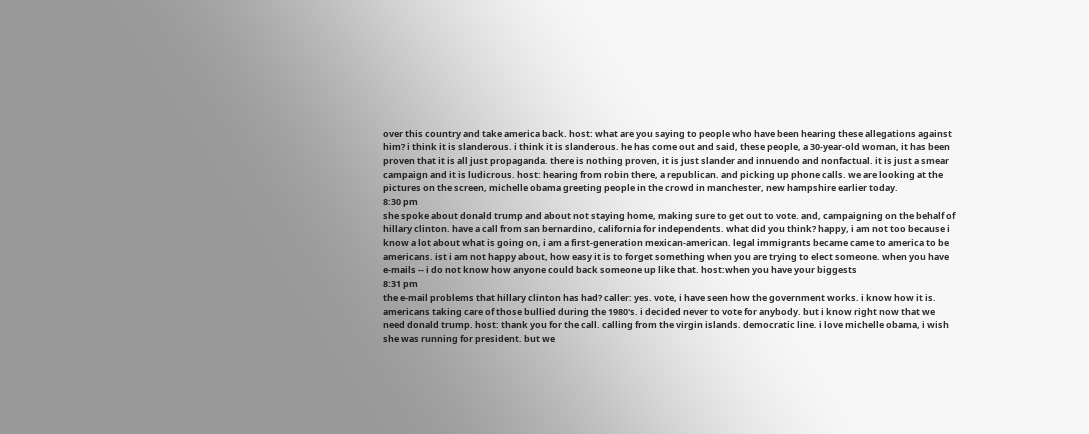over this country and take america back. host: what are you saying to people who have been hearing these allegations against him? i think it is slanderous. i think it is slanderous. he has come out and said, these people, a 30-year-old woman, it has been proven that it is all just propaganda. there is nothing proven, it is just slander and innuendo and nonfactual. it is just a smear campaign and it is ludicrous. host: hearing from robin there, a republican. and picking up phone calls. we are looking at the pictures on the screen, michelle obama greeting people in the crowd in manchester, new hampshire earlier today.
8:30 pm
she spoke about donald trump and about not staying home, making sure to get out to vote. and, campaigning on the behalf of hillary clinton. have a call from san bernardino, california for independents. what did you think? happy, i am not too because i know a lot about what is going on, i am a first-generation mexican-american. legal immigrants became came to america to be americans. ist i am not happy about, how easy it is to forget something when you are trying to elect someone. when you have e-mails -- i do not know how anyone could back someone up like that. host:when you have your biggests
8:31 pm
the e-mail problems that hillary clinton has had? caller: yes. vote, i have seen how the government works. i know how it is. americans taking care of those bullied during the 1980's. i decided never to vote for anybody. but i know right now that we need donald trump. host: thank you for the call. calling from the virgin islands. democratic line. i love michelle obama, i wish she was running for president. but we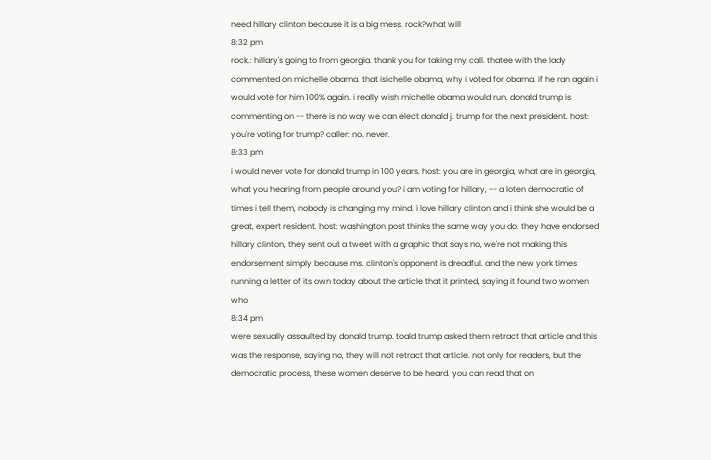need hillary clinton because it is a big mess. rock?what will
8:32 pm
rock.: hillary's going to from georgia. thank you for taking my call. thatee with the lady commented on michelle obama. that isichelle obama, why i voted for obama. if he ran again i would vote for him 100% again. i really wish michelle obama would run. donald trump is commenting on -- there is no way we can elect donald j. trump for the next president. host: you're voting for trump? caller: no. never.
8:33 pm
i would never vote for donald trump in 100 years. host: you are in georgia, what are in georgia, what you hearing from people around you? i am voting for hillary, -- a loten democratic of times i tell them, nobody is changing my mind. i love hillary clinton and i think she would be a great, expert resident. host: washington post thinks the same way you do. they have endorsed hillary clinton, they sent out a tweet with a graphic that says no, we're not making this endorsement simply because ms. clinton's opponent is dreadful. and the new york times running a letter of its own today about the article that it printed, saying it found two women who
8:34 pm
were sexually assaulted by donald trump. toald trump asked them retract that article and this was the response, saying no, they will not retract that article. not only for readers, but the democratic process, these women deserve to be heard. you can read that on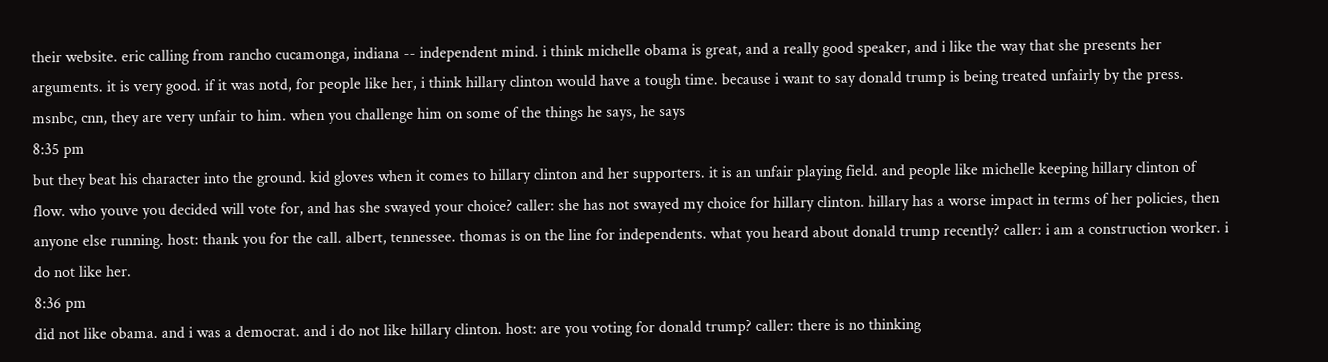their website. eric calling from rancho cucamonga, indiana -- independent mind. i think michelle obama is great, and a really good speaker, and i like the way that she presents her arguments. it is very good. if it was notd, for people like her, i think hillary clinton would have a tough time. because i want to say donald trump is being treated unfairly by the press. msnbc, cnn, they are very unfair to him. when you challenge him on some of the things he says, he says
8:35 pm
but they beat his character into the ground. kid gloves when it comes to hillary clinton and her supporters. it is an unfair playing field. and people like michelle keeping hillary clinton of flow. who youve you decided will vote for, and has she swayed your choice? caller: she has not swayed my choice for hillary clinton. hillary has a worse impact in terms of her policies, then anyone else running. host: thank you for the call. albert, tennessee. thomas is on the line for independents. what you heard about donald trump recently? caller: i am a construction worker. i do not like her.
8:36 pm
did not like obama. and i was a democrat. and i do not like hillary clinton. host: are you voting for donald trump? caller: there is no thinking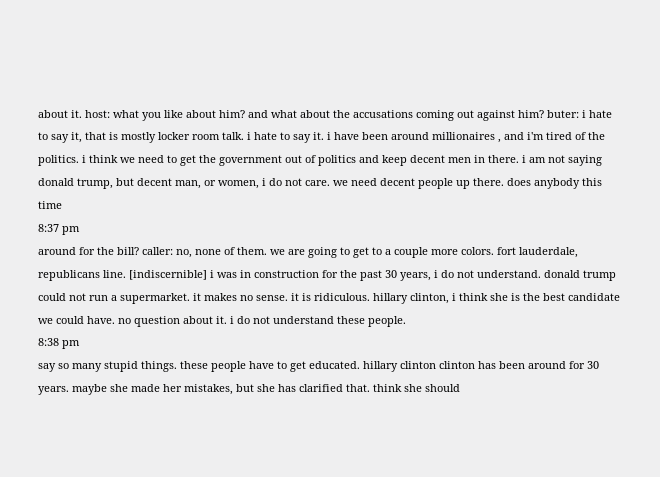about it. host: what you like about him? and what about the accusations coming out against him? buter: i hate to say it, that is mostly locker room talk. i hate to say it. i have been around millionaires , and i'm tired of the politics. i think we need to get the government out of politics and keep decent men in there. i am not saying donald trump, but decent man, or women, i do not care. we need decent people up there. does anybody this time
8:37 pm
around for the bill? caller: no, none of them. we are going to get to a couple more colors. fort lauderdale, republicans line. [indiscernible] i was in construction for the past 30 years, i do not understand. donald trump could not run a supermarket. it makes no sense. it is ridiculous. hillary clinton, i think she is the best candidate we could have. no question about it. i do not understand these people.
8:38 pm
say so many stupid things. these people have to get educated. hillary clinton clinton has been around for 30 years. maybe she made her mistakes, but she has clarified that. think she should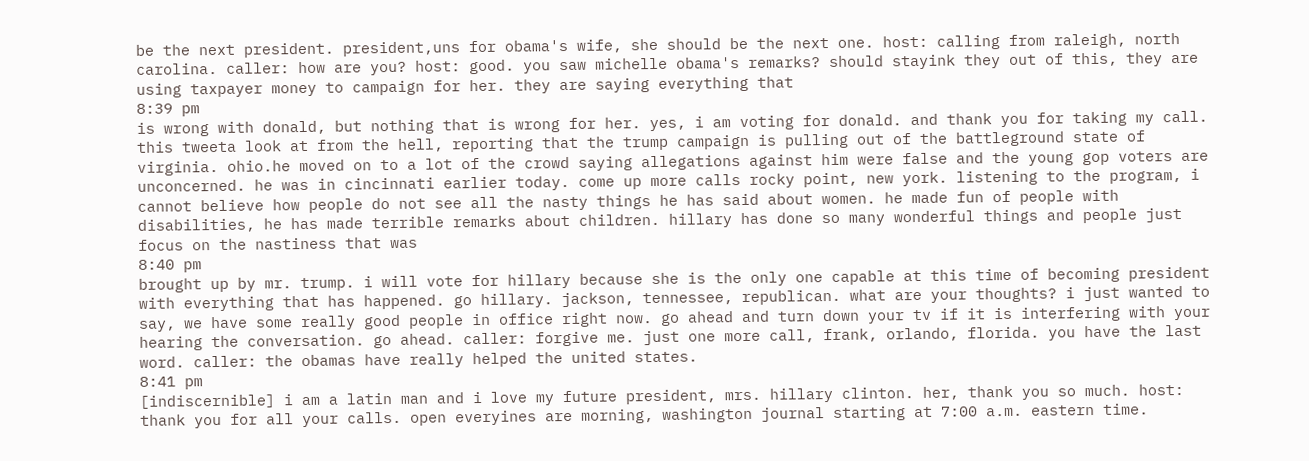be the next president. president,uns for obama's wife, she should be the next one. host: calling from raleigh, north carolina. caller: how are you? host: good. you saw michelle obama's remarks? should stayink they out of this, they are using taxpayer money to campaign for her. they are saying everything that
8:39 pm
is wrong with donald, but nothing that is wrong for her. yes, i am voting for donald. and thank you for taking my call. this tweeta look at from the hell, reporting that the trump campaign is pulling out of the battleground state of virginia. ohio.he moved on to a lot of the crowd saying allegations against him were false and the young gop voters are unconcerned. he was in cincinnati earlier today. come up more calls rocky point, new york. listening to the program, i cannot believe how people do not see all the nasty things he has said about women. he made fun of people with disabilities, he has made terrible remarks about children. hillary has done so many wonderful things and people just focus on the nastiness that was
8:40 pm
brought up by mr. trump. i will vote for hillary because she is the only one capable at this time of becoming president with everything that has happened. go hillary. jackson, tennessee, republican. what are your thoughts? i just wanted to say, we have some really good people in office right now. go ahead and turn down your tv if it is interfering with your hearing the conversation. go ahead. caller: forgive me. just one more call, frank, orlando, florida. you have the last word. caller: the obamas have really helped the united states.
8:41 pm
[indiscernible] i am a latin man and i love my future president, mrs. hillary clinton. her, thank you so much. host: thank you for all your calls. open everyines are morning, washington journal starting at 7:00 a.m. eastern time.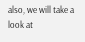also, we will take a look at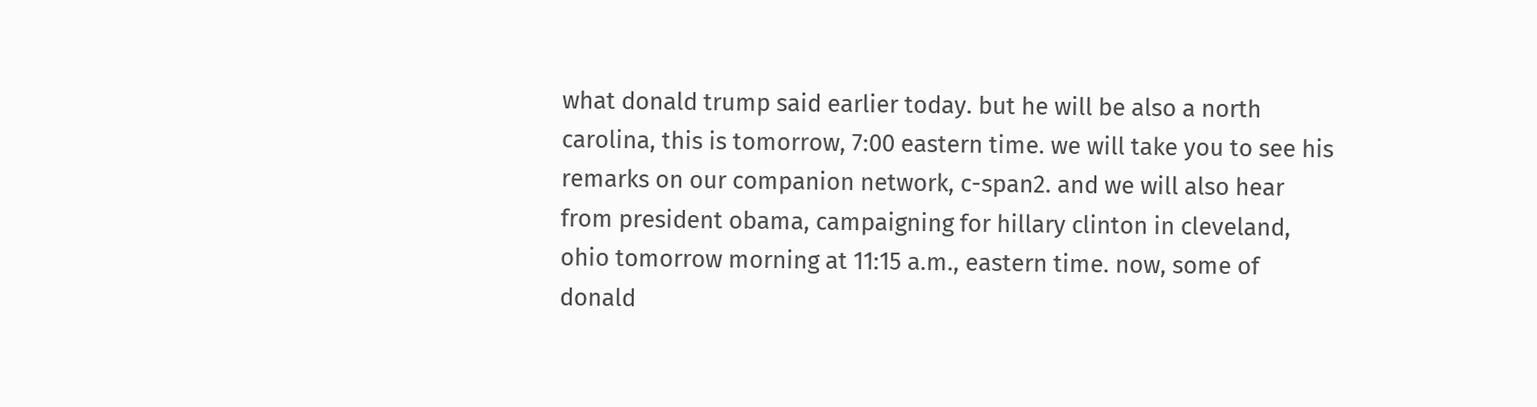what donald trump said earlier today. but he will be also a north carolina, this is tomorrow, 7:00 eastern time. we will take you to see his remarks on our companion network, c-span2. and we will also hear from president obama, campaigning for hillary clinton in cleveland, ohio tomorrow morning at 11:15 a.m., eastern time. now, some of donald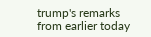trump's remarks from earlier today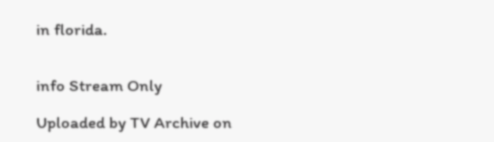in florida.


info Stream Only

Uploaded by TV Archive on